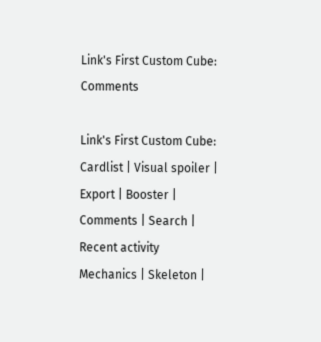Link's First Custom Cube: Comments

Link's First Custom Cube: Cardlist | Visual spoiler | Export | Booster | Comments | Search | Recent activity
Mechanics | Skeleton |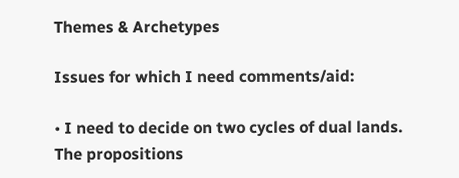Themes & Archetypes

Issues for which I need comments/aid:

• I need to decide on two cycles of dual lands. The propositions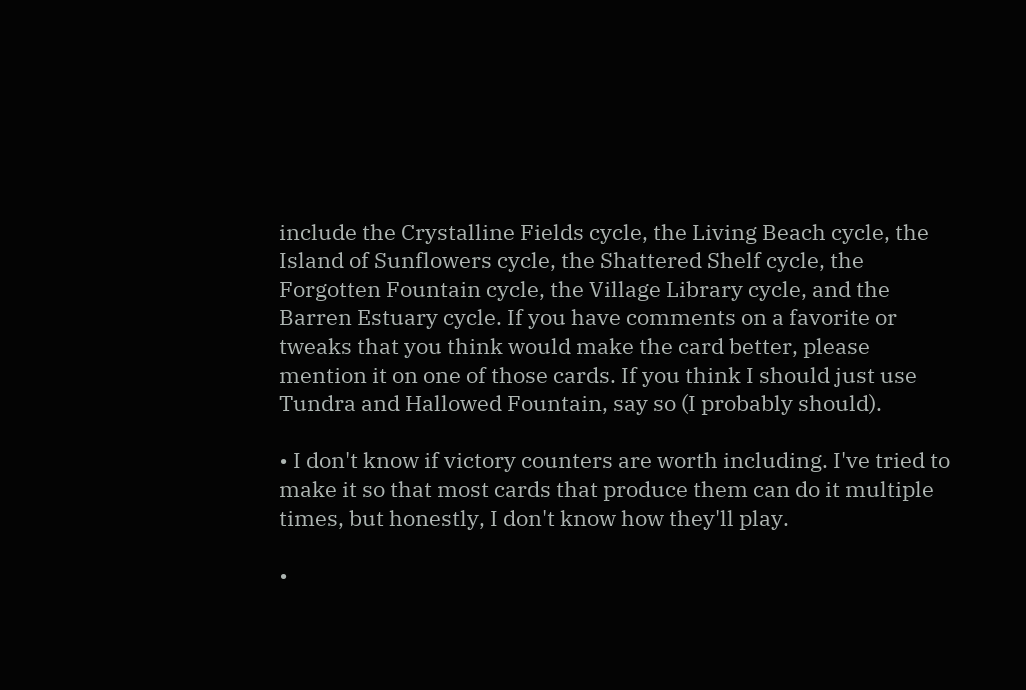include the Crystalline Fields cycle, the Living Beach cycle, the Island of Sunflowers cycle, the Shattered Shelf cycle, the Forgotten Fountain cycle, the Village Library cycle, and the Barren Estuary cycle. If you have comments on a favorite or tweaks that you think would make the card better, please mention it on one of those cards. If you think I should just use Tundra and Hallowed Fountain, say so (I probably should).

• I don't know if victory counters are worth including. I've tried to make it so that most cards that produce them can do it multiple times, but honestly, I don't know how they'll play.

•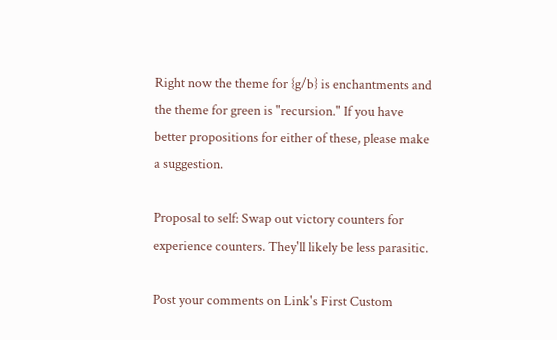Right now the theme for {g/b} is enchantments and the theme for green is "recursion." If you have better propositions for either of these, please make a suggestion.

Proposal to self: Swap out victory counters for experience counters. They'll likely be less parasitic.

Post your comments on Link's First Custom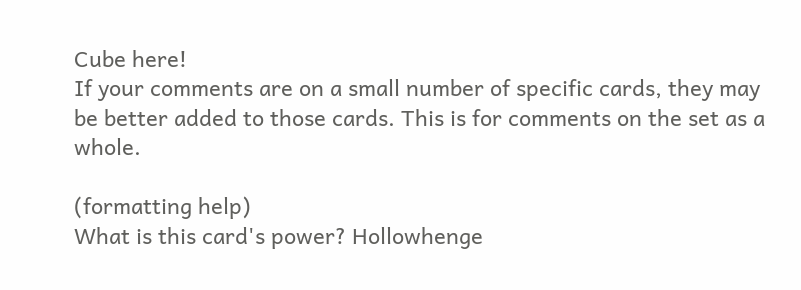Cube here!
If your comments are on a small number of specific cards, they may be better added to those cards. This is for comments on the set as a whole.

(formatting help)
What is this card's power? Hollowhenge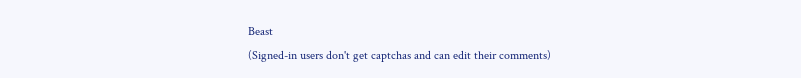Beast
(Signed-in users don't get captchas and can edit their comments)